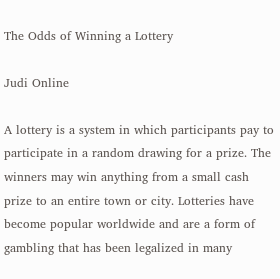The Odds of Winning a Lottery

Judi Online

A lottery is a system in which participants pay to participate in a random drawing for a prize. The winners may win anything from a small cash prize to an entire town or city. Lotteries have become popular worldwide and are a form of gambling that has been legalized in many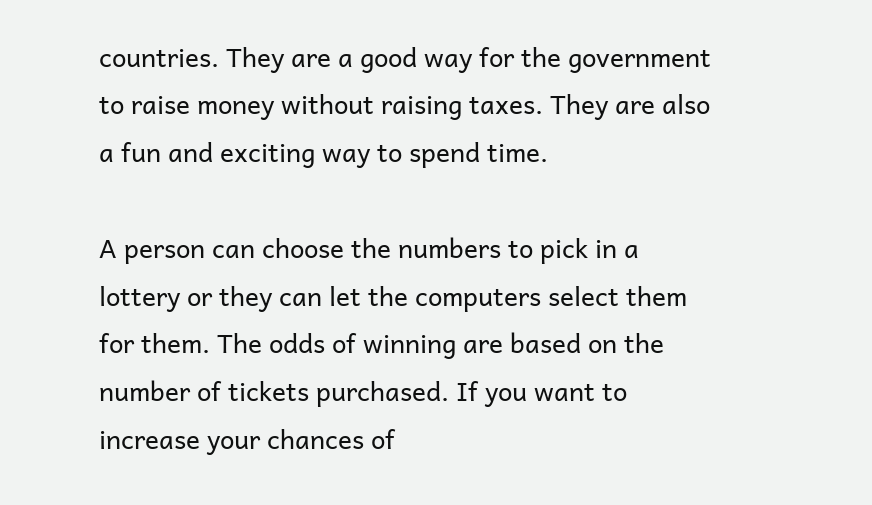countries. They are a good way for the government to raise money without raising taxes. They are also a fun and exciting way to spend time.

A person can choose the numbers to pick in a lottery or they can let the computers select them for them. The odds of winning are based on the number of tickets purchased. If you want to increase your chances of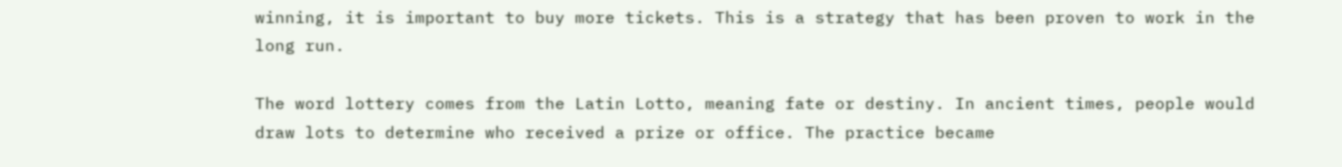winning, it is important to buy more tickets. This is a strategy that has been proven to work in the long run.

The word lottery comes from the Latin Lotto, meaning fate or destiny. In ancient times, people would draw lots to determine who received a prize or office. The practice became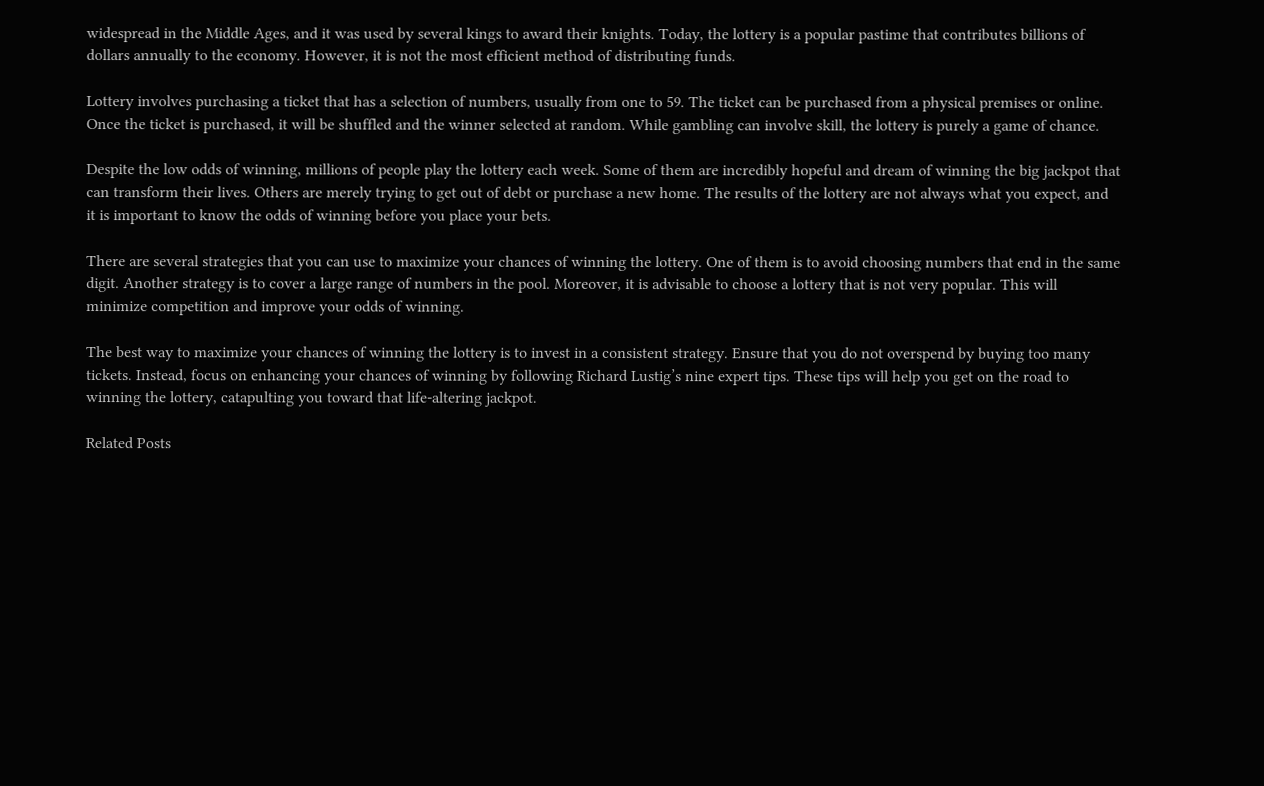widespread in the Middle Ages, and it was used by several kings to award their knights. Today, the lottery is a popular pastime that contributes billions of dollars annually to the economy. However, it is not the most efficient method of distributing funds.

Lottery involves purchasing a ticket that has a selection of numbers, usually from one to 59. The ticket can be purchased from a physical premises or online. Once the ticket is purchased, it will be shuffled and the winner selected at random. While gambling can involve skill, the lottery is purely a game of chance.

Despite the low odds of winning, millions of people play the lottery each week. Some of them are incredibly hopeful and dream of winning the big jackpot that can transform their lives. Others are merely trying to get out of debt or purchase a new home. The results of the lottery are not always what you expect, and it is important to know the odds of winning before you place your bets.

There are several strategies that you can use to maximize your chances of winning the lottery. One of them is to avoid choosing numbers that end in the same digit. Another strategy is to cover a large range of numbers in the pool. Moreover, it is advisable to choose a lottery that is not very popular. This will minimize competition and improve your odds of winning.

The best way to maximize your chances of winning the lottery is to invest in a consistent strategy. Ensure that you do not overspend by buying too many tickets. Instead, focus on enhancing your chances of winning by following Richard Lustig’s nine expert tips. These tips will help you get on the road to winning the lottery, catapulting you toward that life-altering jackpot.

Related Posts